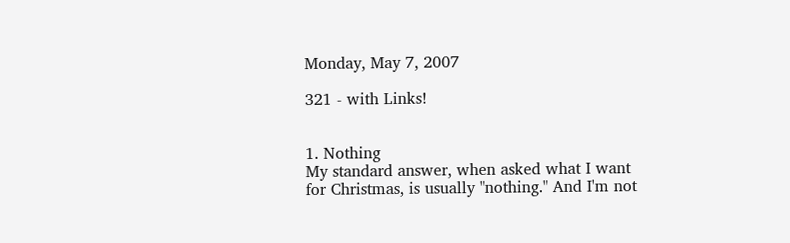Monday, May 7, 2007

321 - with Links!


1. Nothing
My standard answer, when asked what I want for Christmas, is usually "nothing." And I'm not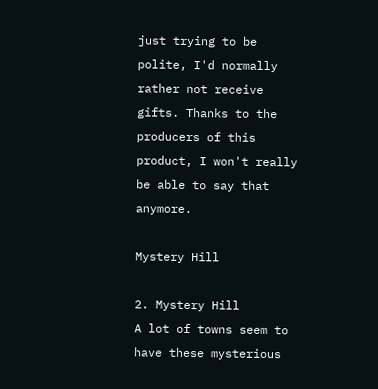just trying to be polite, I'd normally rather not receive gifts. Thanks to the producers of this product, I won't really be able to say that anymore.

Mystery Hill

2. Mystery Hill
A lot of towns seem to have these mysterious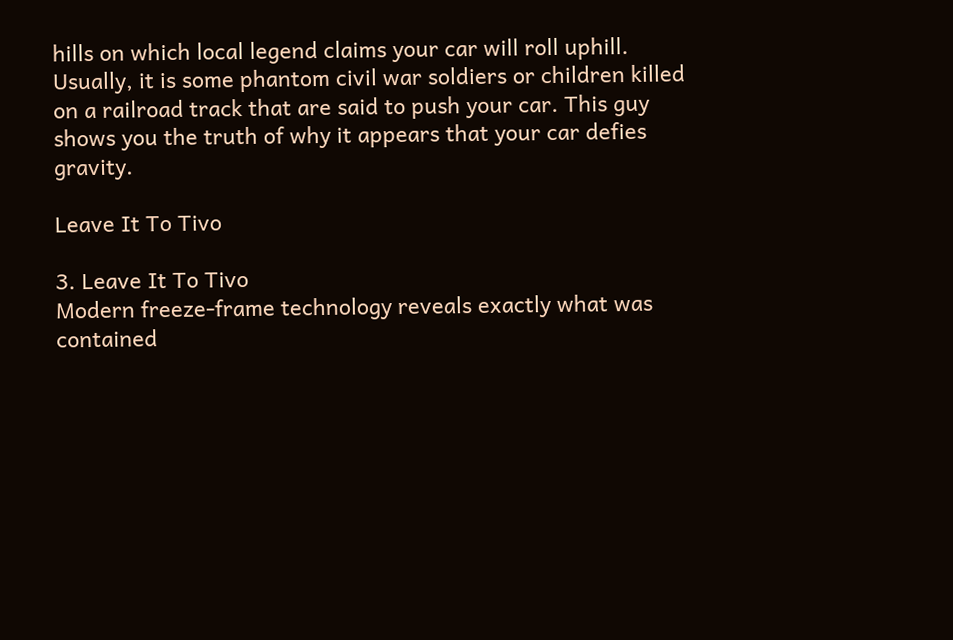hills on which local legend claims your car will roll uphill. Usually, it is some phantom civil war soldiers or children killed on a railroad track that are said to push your car. This guy shows you the truth of why it appears that your car defies gravity.

Leave It To Tivo

3. Leave It To Tivo
Modern freeze-frame technology reveals exactly what was contained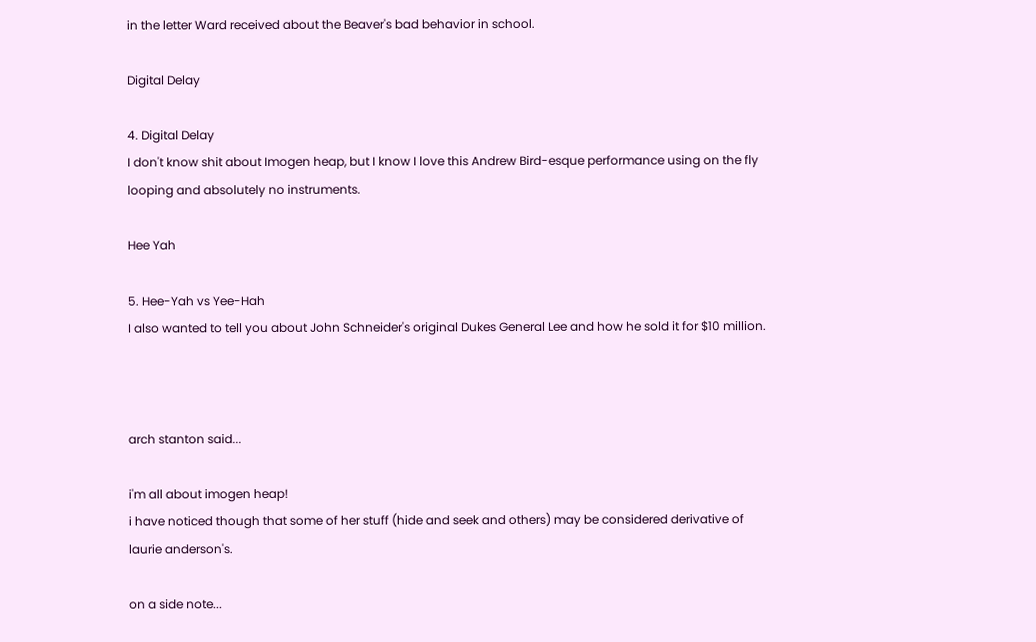in the letter Ward received about the Beaver's bad behavior in school.

Digital Delay

4. Digital Delay
I don't know shit about Imogen heap, but I know I love this Andrew Bird-esque performance using on the fly looping and absolutely no instruments.

Hee Yah

5. Hee-Yah vs Yee-Hah
I also wanted to tell you about John Schneider's original Dukes General Lee and how he sold it for $10 million.



arch stanton said...

i'm all about imogen heap!
i have noticed though that some of her stuff (hide and seek and others) may be considered derivative of laurie anderson's.

on a side note...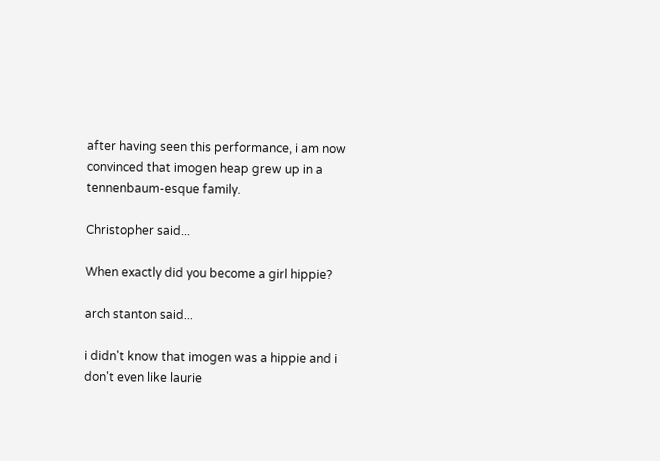after having seen this performance, i am now convinced that imogen heap grew up in a tennenbaum-esque family.

Christopher said...

When exactly did you become a girl hippie?

arch stanton said...

i didn't know that imogen was a hippie and i don't even like laurie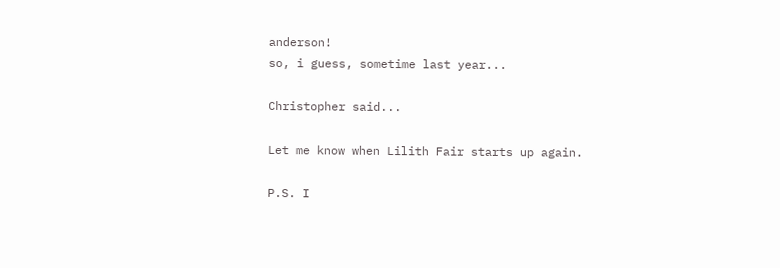anderson!
so, i guess, sometime last year...

Christopher said...

Let me know when Lilith Fair starts up again.

P.S. I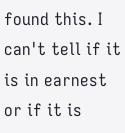found this. I can't tell if it is in earnest or if it is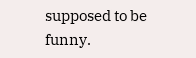supposed to be funny.